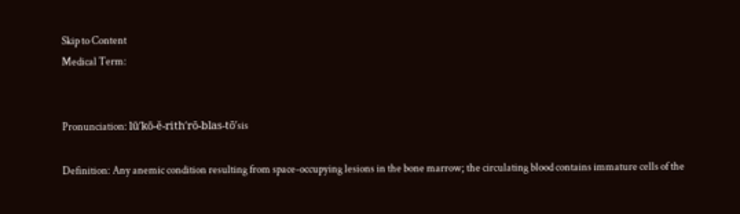Skip to Content
Medical Term:


Pronunciation: lū′kō-ĕ-rith′rō-blas-tō′sis

Definition: Any anemic condition resulting from space-occupying lesions in the bone marrow; the circulating blood contains immature cells of the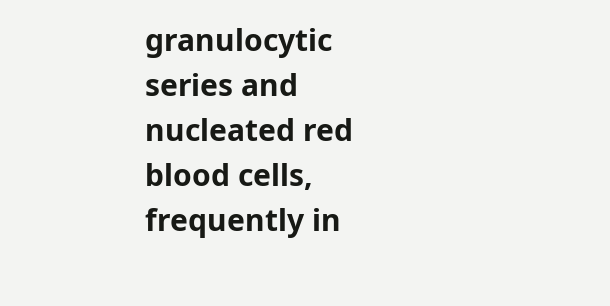granulocytic series and nucleated red blood cells, frequently in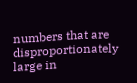numbers that are disproportionately large in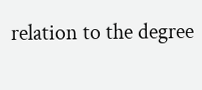relation to the degree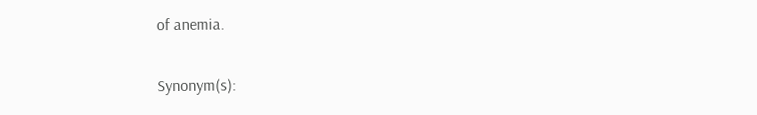of anemia.

Synonym(s):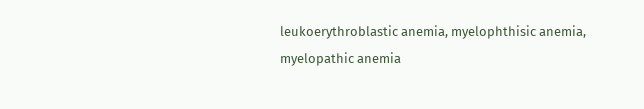leukoerythroblastic anemia, myelophthisic anemia, myelopathic anemia